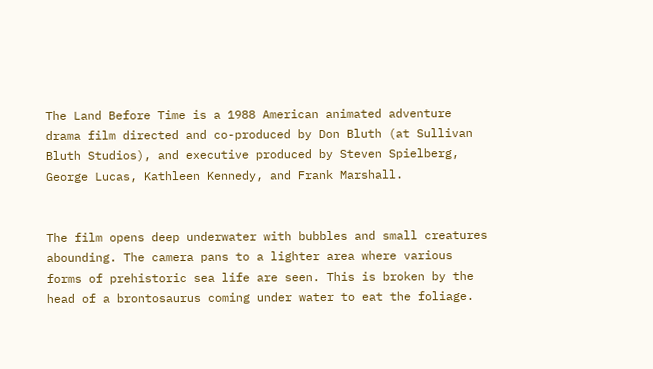The Land Before Time is a 1988 American animated adventure drama film directed and co-produced by Don Bluth (at Sullivan Bluth Studios), and executive produced by Steven Spielberg, George Lucas, Kathleen Kennedy, and Frank Marshall.


The film opens deep underwater with bubbles and small creatures abounding. The camera pans to a lighter area where various forms of prehistoric sea life are seen. This is broken by the head of a brontosaurus coming under water to eat the foliage.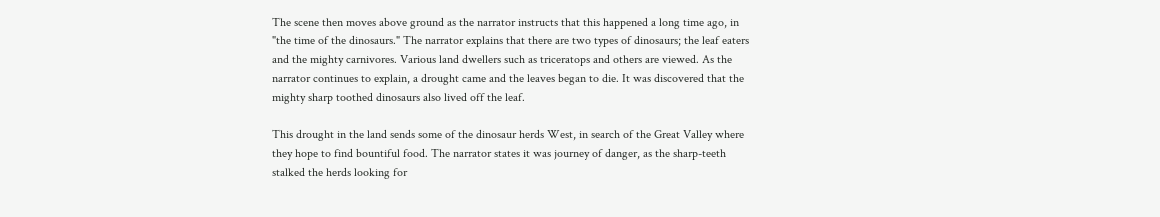The scene then moves above ground as the narrator instructs that this happened a long time ago, in "the time of the dinosaurs." The narrator explains that there are two types of dinosaurs; the leaf eaters and the mighty carnivores. Various land dwellers such as triceratops and others are viewed. As the narrator continues to explain, a drought came and the leaves began to die. It was discovered that the mighty sharp toothed dinosaurs also lived off the leaf.

This drought in the land sends some of the dinosaur herds West, in search of the Great Valley where they hope to find bountiful food. The narrator states it was journey of danger, as the sharp-teeth stalked the herds looking for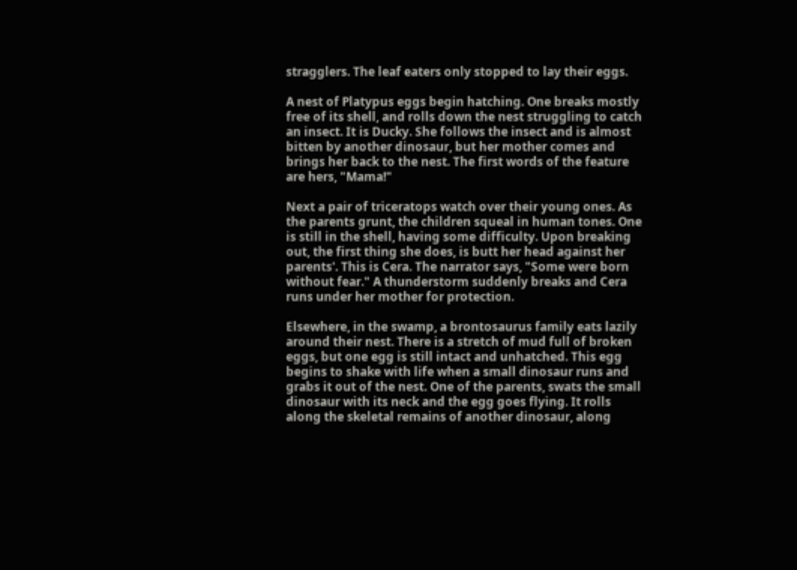stragglers. The leaf eaters only stopped to lay their eggs.

A nest of Platypus eggs begin hatching. One breaks mostly free of its shell, and rolls down the nest struggling to catch an insect. It is Ducky. She follows the insect and is almost bitten by another dinosaur, but her mother comes and brings her back to the nest. The first words of the feature are hers, "Mama!"

Next a pair of triceratops watch over their young ones. As the parents grunt, the children squeal in human tones. One is still in the shell, having some difficulty. Upon breaking out, the first thing she does, is butt her head against her parents'. This is Cera. The narrator says, "Some were born without fear." A thunderstorm suddenly breaks and Cera runs under her mother for protection.

Elsewhere, in the swamp, a brontosaurus family eats lazily around their nest. There is a stretch of mud full of broken eggs, but one egg is still intact and unhatched. This egg begins to shake with life when a small dinosaur runs and grabs it out of the nest. One of the parents, swats the small dinosaur with its neck and the egg goes flying. It rolls along the skeletal remains of another dinosaur, along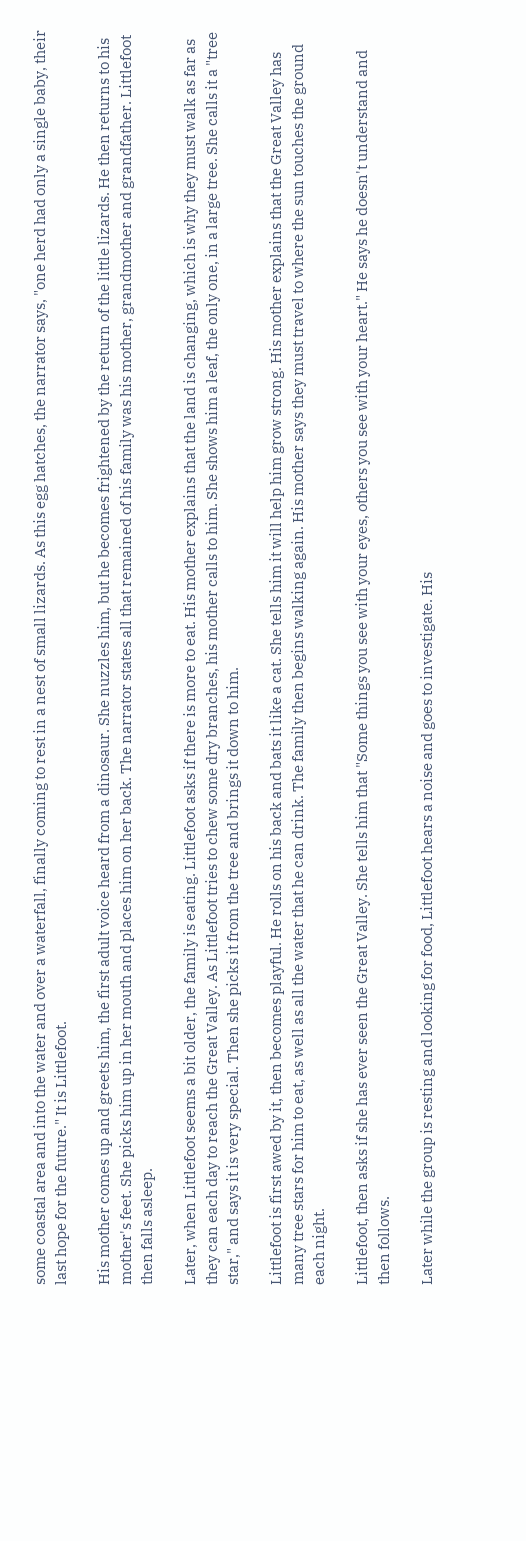some coastal area and into the water and over a waterfall, finally coming to rest in a nest of small lizards. As this egg hatches, the narrator says, "one herd had only a single baby, their last hope for the future." It is Littlefoot.

His mother comes up and greets him, the first adult voice heard from a dinosaur. She nuzzles him, but he becomes frightened by the return of the little lizards. He then returns to his mother's feet. She picks him up in her mouth and places him on her back. The narrator states all that remained of his family was his mother, grandmother and grandfather. Littlefoot then falls asleep.

Later, when Littlefoot seems a bit older, the family is eating. Littlefoot asks if there is more to eat. His mother explains that the land is changing, which is why they must walk as far as they can each day to reach the Great Valley. As Littlefoot tries to chew some dry branches, his mother calls to him. She shows him a leaf, the only one, in a large tree. She calls it a "tree star," and says it is very special. Then she picks it from the tree and brings it down to him.

Littlefoot is first awed by it, then becomes playful. He rolls on his back and bats it like a cat. She tells him it will help him grow strong. His mother explains that the Great Valley has many tree stars for him to eat, as well as all the water that he can drink. The family then begins walking again. His mother says they must travel to where the sun touches the ground each night.

Littlefoot, then asks if she has ever seen the Great Valley. She tells him that "Some things you see with your eyes, others you see with your heart." He says he doesn't understand and then follows.

Later while the group is resting and looking for food, Littlefoot hears a noise and goes to investigate. His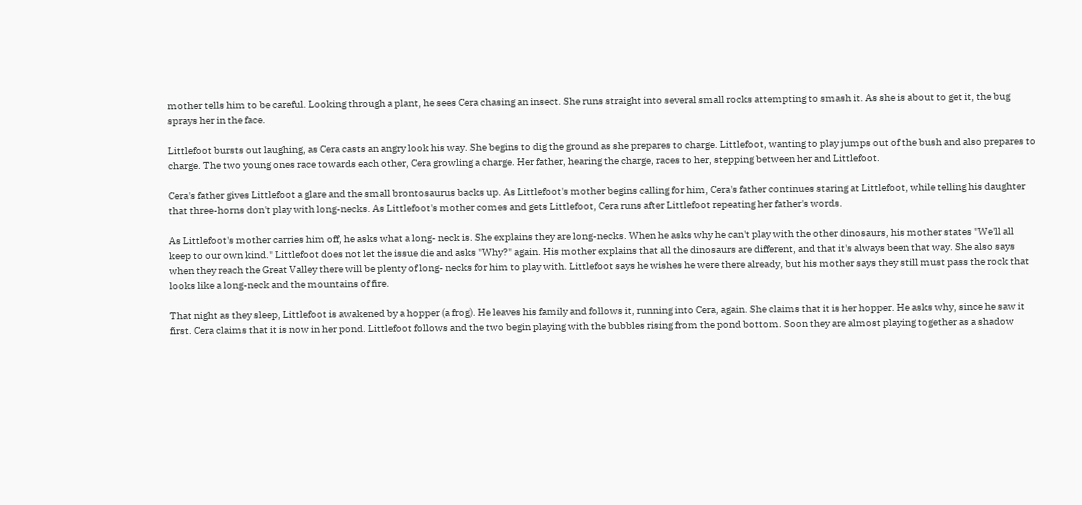mother tells him to be careful. Looking through a plant, he sees Cera chasing an insect. She runs straight into several small rocks attempting to smash it. As she is about to get it, the bug sprays her in the face.

Littlefoot bursts out laughing, as Cera casts an angry look his way. She begins to dig the ground as she prepares to charge. Littlefoot, wanting to play jumps out of the bush and also prepares to charge. The two young ones race towards each other, Cera growling a charge. Her father, hearing the charge, races to her, stepping between her and Littlefoot.

Cera's father gives Littlefoot a glare and the small brontosaurus backs up. As Littlefoot's mother begins calling for him, Cera's father continues staring at Littlefoot, while telling his daughter that three-horns don't play with long-necks. As Littlefoot's mother comes and gets Littlefoot, Cera runs after Littlefoot repeating her father's words.

As Littlefoot's mother carries him off, he asks what a long- neck is. She explains they are long-necks. When he asks why he can't play with the other dinosaurs, his mother states "We'll all keep to our own kind." Littlefoot does not let the issue die and asks "Why?" again. His mother explains that all the dinosaurs are different, and that it's always been that way. She also says when they reach the Great Valley there will be plenty of long- necks for him to play with. Littlefoot says he wishes he were there already, but his mother says they still must pass the rock that looks like a long-neck and the mountains of fire.

That night as they sleep, Littlefoot is awakened by a hopper (a frog). He leaves his family and follows it, running into Cera, again. She claims that it is her hopper. He asks why, since he saw it first. Cera claims that it is now in her pond. Littlefoot follows and the two begin playing with the bubbles rising from the pond bottom. Soon they are almost playing together as a shadow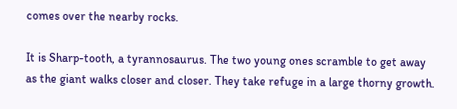comes over the nearby rocks.

It is Sharp-tooth, a tyrannosaurus. The two young ones scramble to get away as the giant walks closer and closer. They take refuge in a large thorny growth.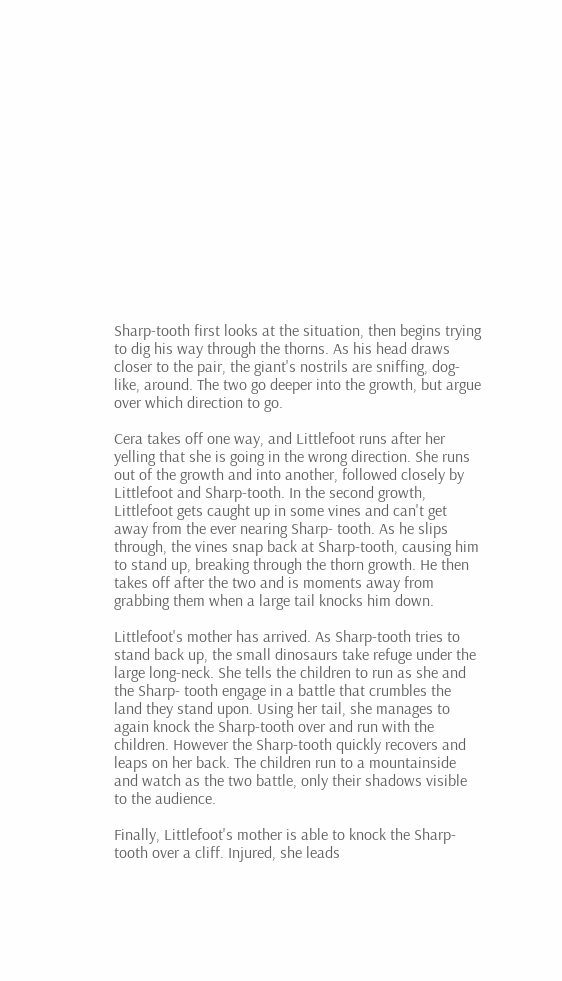Sharp-tooth first looks at the situation, then begins trying to dig his way through the thorns. As his head draws closer to the pair, the giant's nostrils are sniffing, dog-like, around. The two go deeper into the growth, but argue over which direction to go.

Cera takes off one way, and Littlefoot runs after her yelling that she is going in the wrong direction. She runs out of the growth and into another, followed closely by Littlefoot and Sharp-tooth. In the second growth, Littlefoot gets caught up in some vines and can't get away from the ever nearing Sharp- tooth. As he slips through, the vines snap back at Sharp-tooth, causing him to stand up, breaking through the thorn growth. He then takes off after the two and is moments away from grabbing them when a large tail knocks him down.

Littlefoot's mother has arrived. As Sharp-tooth tries to stand back up, the small dinosaurs take refuge under the large long-neck. She tells the children to run as she and the Sharp- tooth engage in a battle that crumbles the land they stand upon. Using her tail, she manages to again knock the Sharp-tooth over and run with the children. However the Sharp-tooth quickly recovers and leaps on her back. The children run to a mountainside and watch as the two battle, only their shadows visible to the audience.

Finally, Littlefoot's mother is able to knock the Sharp- tooth over a cliff. Injured, she leads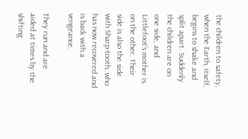the children to safety, when the Earth, itself, begins to shake and split apart. Suddenly the children are on one side, and Littlefoot's mother is on the other. Their side is also the side with Sharp-tooth, who has now recovered and is back with a vengeance.

They run and are aided at times by the shifting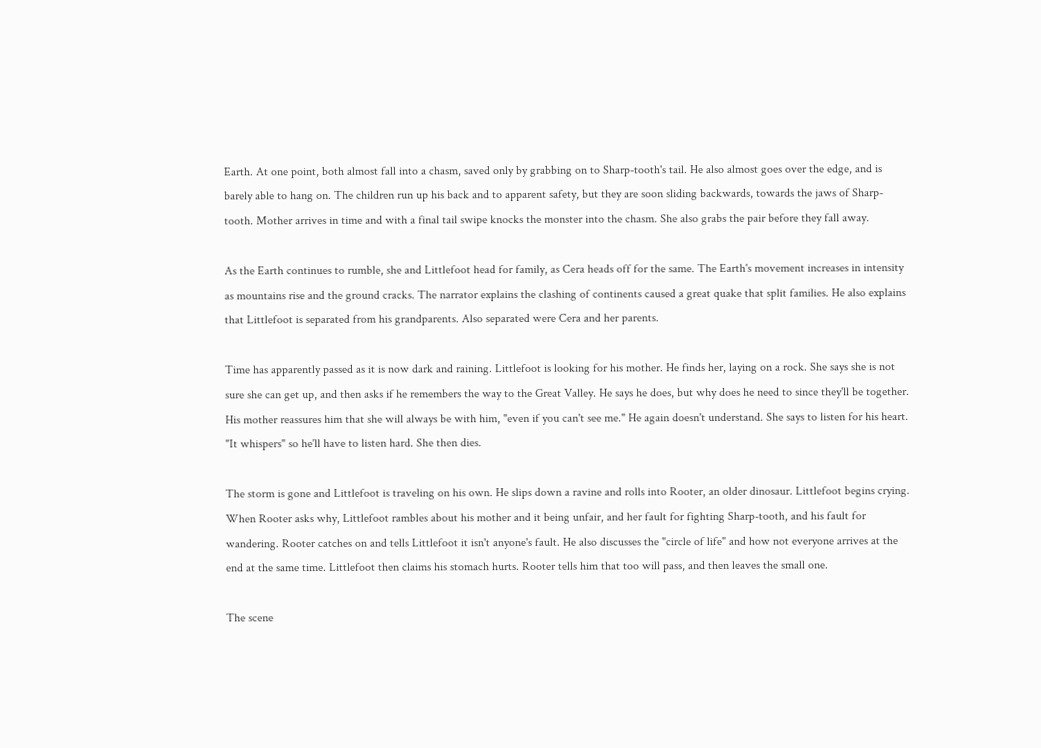Earth. At one point, both almost fall into a chasm, saved only by grabbing on to Sharp-tooth's tail. He also almost goes over the edge, and is barely able to hang on. The children run up his back and to apparent safety, but they are soon sliding backwards, towards the jaws of Sharp-tooth. Mother arrives in time and with a final tail swipe knocks the monster into the chasm. She also grabs the pair before they fall away.

As the Earth continues to rumble, she and Littlefoot head for family, as Cera heads off for the same. The Earth's movement increases in intensity as mountains rise and the ground cracks. The narrator explains the clashing of continents caused a great quake that split families. He also explains that Littlefoot is separated from his grandparents. Also separated were Cera and her parents.

Time has apparently passed as it is now dark and raining. Littlefoot is looking for his mother. He finds her, laying on a rock. She says she is not sure she can get up, and then asks if he remembers the way to the Great Valley. He says he does, but why does he need to since they'll be together. His mother reassures him that she will always be with him, "even if you can't see me." He again doesn't understand. She says to listen for his heart. "It whispers" so he'll have to listen hard. She then dies.

The storm is gone and Littlefoot is traveling on his own. He slips down a ravine and rolls into Rooter, an older dinosaur. Littlefoot begins crying. When Rooter asks why, Littlefoot rambles about his mother and it being unfair, and her fault for fighting Sharp-tooth, and his fault for wandering. Rooter catches on and tells Littlefoot it isn't anyone's fault. He also discusses the "circle of life" and how not everyone arrives at the end at the same time. Littlefoot then claims his stomach hurts. Rooter tells him that too will pass, and then leaves the small one.

The scene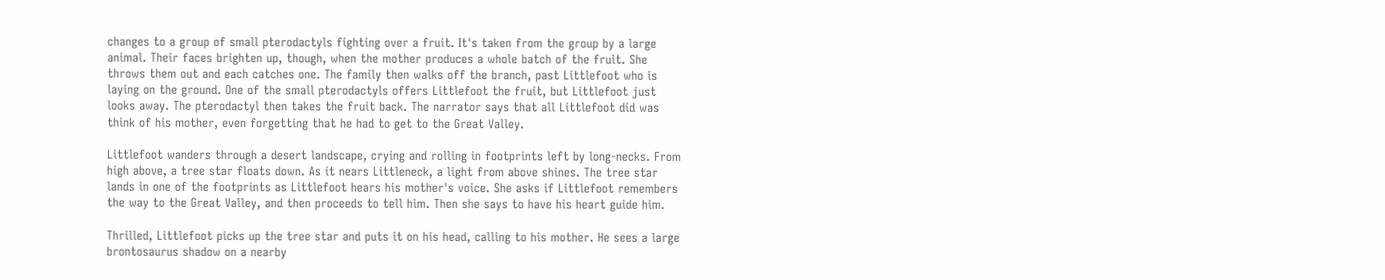changes to a group of small pterodactyls fighting over a fruit. It's taken from the group by a large animal. Their faces brighten up, though, when the mother produces a whole batch of the fruit. She throws them out and each catches one. The family then walks off the branch, past Littlefoot who is laying on the ground. One of the small pterodactyls offers Littlefoot the fruit, but Littlefoot just looks away. The pterodactyl then takes the fruit back. The narrator says that all Littlefoot did was think of his mother, even forgetting that he had to get to the Great Valley.

Littlefoot wanders through a desert landscape, crying and rolling in footprints left by long-necks. From high above, a tree star floats down. As it nears Littleneck, a light from above shines. The tree star lands in one of the footprints as Littlefoot hears his mother's voice. She asks if Littlefoot remembers the way to the Great Valley, and then proceeds to tell him. Then she says to have his heart guide him.

Thrilled, Littlefoot picks up the tree star and puts it on his head, calling to his mother. He sees a large brontosaurus shadow on a nearby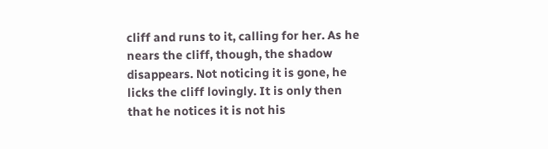cliff and runs to it, calling for her. As he nears the cliff, though, the shadow disappears. Not noticing it is gone, he licks the cliff lovingly. It is only then that he notices it is not his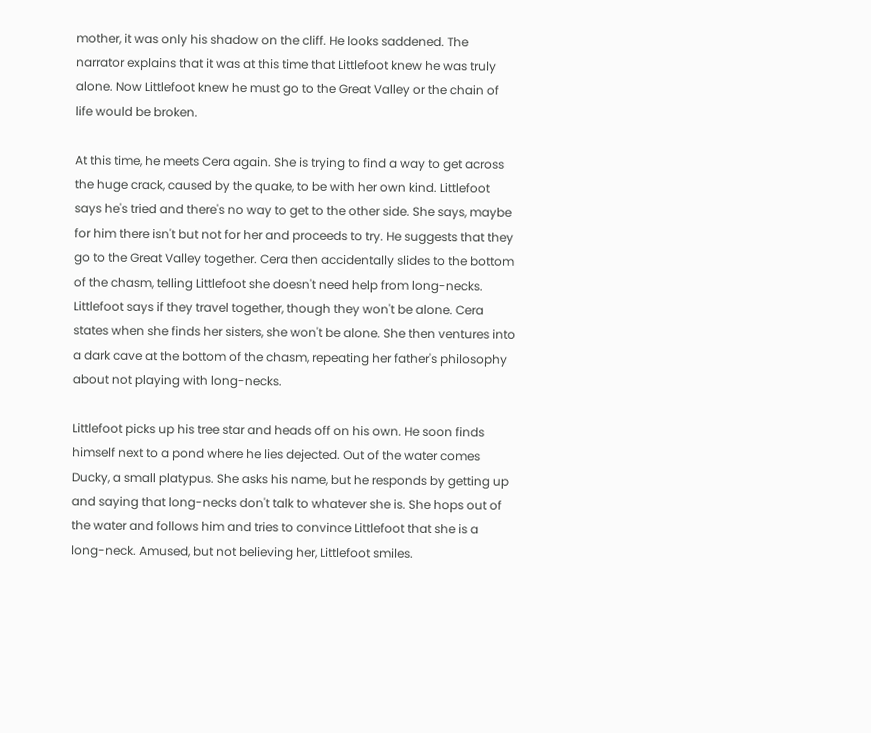mother, it was only his shadow on the cliff. He looks saddened. The narrator explains that it was at this time that Littlefoot knew he was truly alone. Now Littlefoot knew he must go to the Great Valley or the chain of life would be broken.

At this time, he meets Cera again. She is trying to find a way to get across the huge crack, caused by the quake, to be with her own kind. Littlefoot says he's tried and there's no way to get to the other side. She says, maybe for him there isn't but not for her and proceeds to try. He suggests that they go to the Great Valley together. Cera then accidentally slides to the bottom of the chasm, telling Littlefoot she doesn't need help from long-necks. Littlefoot says if they travel together, though they won't be alone. Cera states when she finds her sisters, she won't be alone. She then ventures into a dark cave at the bottom of the chasm, repeating her father's philosophy about not playing with long-necks.

Littlefoot picks up his tree star and heads off on his own. He soon finds himself next to a pond where he lies dejected. Out of the water comes Ducky, a small platypus. She asks his name, but he responds by getting up and saying that long-necks don't talk to whatever she is. She hops out of the water and follows him and tries to convince Littlefoot that she is a long-neck. Amused, but not believing her, Littlefoot smiles.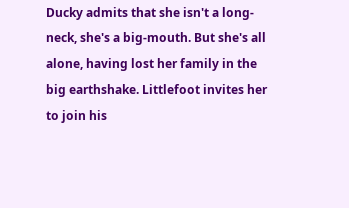Ducky admits that she isn't a long-neck, she's a big-mouth. But she's all alone, having lost her family in the big earthshake. Littlefoot invites her to join his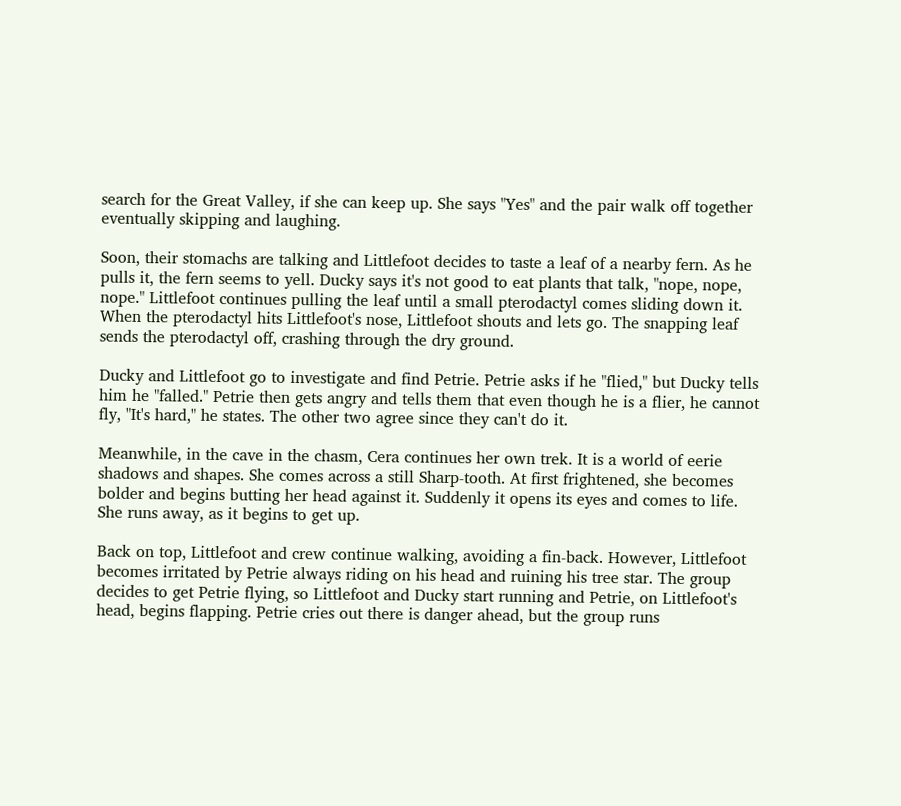search for the Great Valley, if she can keep up. She says "Yes" and the pair walk off together eventually skipping and laughing.

Soon, their stomachs are talking and Littlefoot decides to taste a leaf of a nearby fern. As he pulls it, the fern seems to yell. Ducky says it's not good to eat plants that talk, "nope, nope, nope." Littlefoot continues pulling the leaf until a small pterodactyl comes sliding down it. When the pterodactyl hits Littlefoot's nose, Littlefoot shouts and lets go. The snapping leaf sends the pterodactyl off, crashing through the dry ground.

Ducky and Littlefoot go to investigate and find Petrie. Petrie asks if he "flied," but Ducky tells him he "falled." Petrie then gets angry and tells them that even though he is a flier, he cannot fly, "It's hard," he states. The other two agree since they can't do it.

Meanwhile, in the cave in the chasm, Cera continues her own trek. It is a world of eerie shadows and shapes. She comes across a still Sharp-tooth. At first frightened, she becomes bolder and begins butting her head against it. Suddenly it opens its eyes and comes to life. She runs away, as it begins to get up.

Back on top, Littlefoot and crew continue walking, avoiding a fin-back. However, Littlefoot becomes irritated by Petrie always riding on his head and ruining his tree star. The group decides to get Petrie flying, so Littlefoot and Ducky start running and Petrie, on Littlefoot's head, begins flapping. Petrie cries out there is danger ahead, but the group runs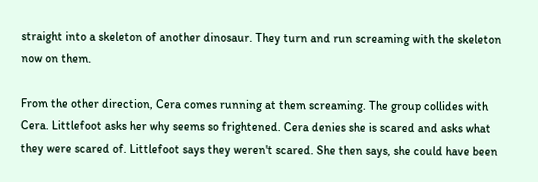straight into a skeleton of another dinosaur. They turn and run screaming with the skeleton now on them.

From the other direction, Cera comes running at them screaming. The group collides with Cera. Littlefoot asks her why seems so frightened. Cera denies she is scared and asks what they were scared of. Littlefoot says they weren't scared. She then says, she could have been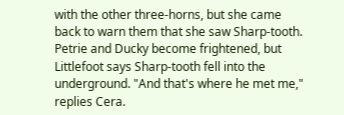with the other three-horns, but she came back to warn them that she saw Sharp-tooth. Petrie and Ducky become frightened, but Littlefoot says Sharp-tooth fell into the underground. "And that's where he met me," replies Cera.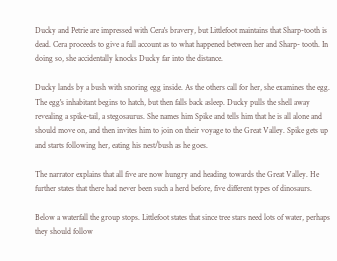Ducky and Petrie are impressed with Cera's bravery, but Littlefoot maintains that Sharp-tooth is dead. Cera proceeds to give a full account as to what happened between her and Sharp- tooth. In doing so, she accidentally knocks Ducky far into the distance.

Ducky lands by a bush with snoring egg inside. As the others call for her, she examines the egg. The egg's inhabitant begins to hatch, but then falls back asleep. Ducky pulls the shell away revealing a spike-tail, a stegosaurus. She names him Spike and tells him that he is all alone and should move on, and then invites him to join on their voyage to the Great Valley. Spike gets up and starts following her, eating his nest/bush as he goes.

The narrator explains that all five are now hungry and heading towards the Great Valley. He further states that there had never been such a herd before, five different types of dinosaurs.

Below a waterfall the group stops. Littlefoot states that since tree stars need lots of water, perhaps they should follow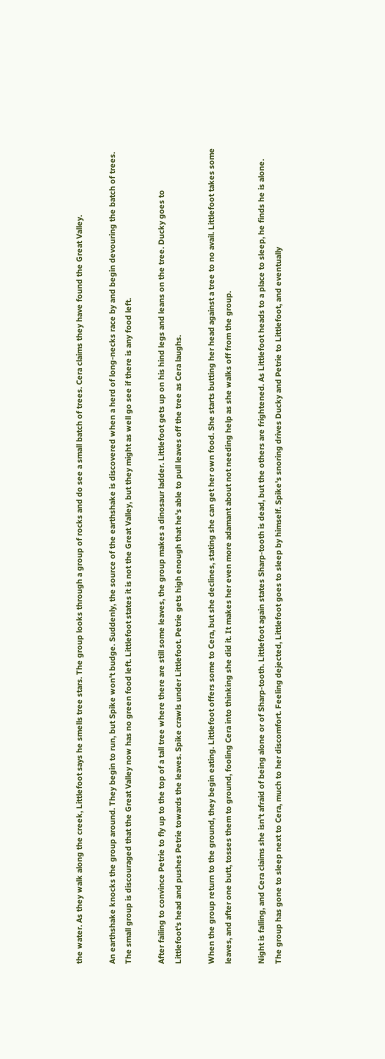the water. As they walk along the creek, Littlefoot says he smells tree stars. The group looks through a group of rocks and do see a small batch of trees. Cera claims they have found the Great Valley.

An earthshake knocks the group around. They begin to run, but Spike won't budge. Suddenly, the source of the earthshake is discovered when a herd of long-necks race by and begin devouring the batch of trees. The small group is discouraged that the Great Valley now has no green food left. Littlefoot states it is not the Great Valley, but they might as well go see if there is any food left.

After failing to convince Petrie to fly up to the top of a tall tree where there are still some leaves, the group makes a dinosaur ladder. Littlefoot gets up on his hind legs and leans on the tree. Ducky goes to Littlefoot's head and pushes Petrie towards the leaves. Spike crawls under Littlefoot. Petrie gets high enough that he's able to pull leaves off the tree as Cera laughs.

When the group return to the ground, they begin eating. Littlefoot offers some to Cera, but she declines, stating she can get her own food. She starts butting her head against a tree to no avail. Littlefoot takes some leaves, and after one butt, tosses them to ground, fooling Cera into thinking she did it. It makes her even more adamant about not needing help as she walks off from the group.

Night is falling, and Cera claims she isn't afraid of being alone or of Sharp-tooth. Littlefoot again states Sharp-tooth is dead, but the others are frightened. As Littlefoot heads to a place to sleep, he finds he is alone. The group has gone to sleep next to Cera, much to her discomfort. Feeling dejected, Littlefoot goes to sleep by himself. Spike's snoring drives Ducky and Petrie to Littlefoot, and eventually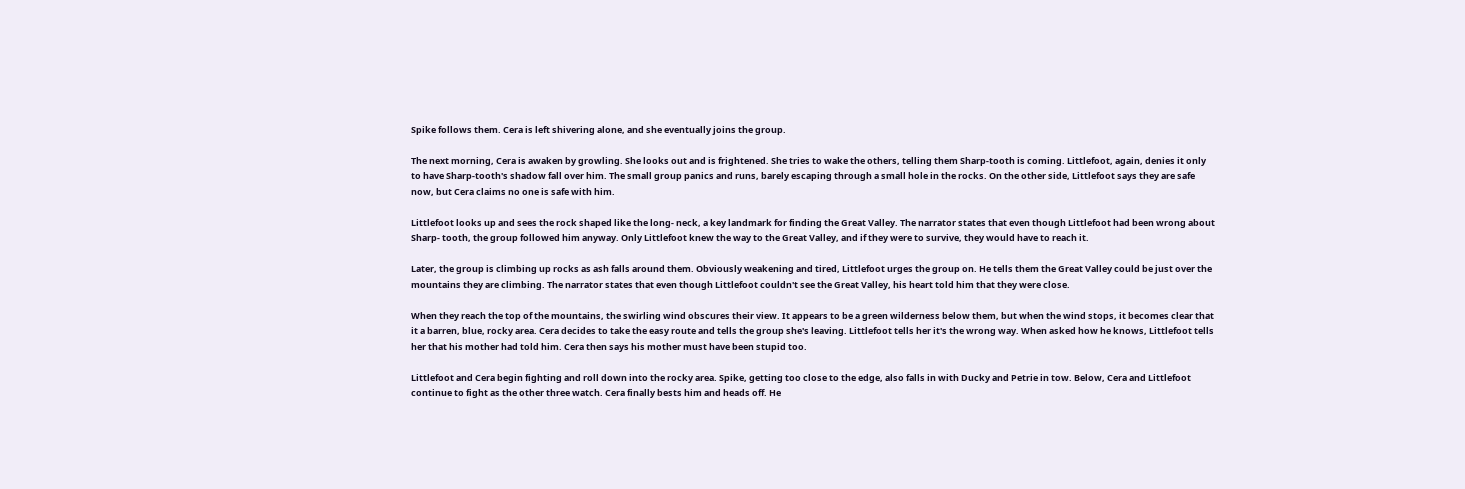Spike follows them. Cera is left shivering alone, and she eventually joins the group.

The next morning, Cera is awaken by growling. She looks out and is frightened. She tries to wake the others, telling them Sharp-tooth is coming. Littlefoot, again, denies it only to have Sharp-tooth's shadow fall over him. The small group panics and runs, barely escaping through a small hole in the rocks. On the other side, Littlefoot says they are safe now, but Cera claims no one is safe with him.

Littlefoot looks up and sees the rock shaped like the long- neck, a key landmark for finding the Great Valley. The narrator states that even though Littlefoot had been wrong about Sharp- tooth, the group followed him anyway. Only Littlefoot knew the way to the Great Valley, and if they were to survive, they would have to reach it.

Later, the group is climbing up rocks as ash falls around them. Obviously weakening and tired, Littlefoot urges the group on. He tells them the Great Valley could be just over the mountains they are climbing. The narrator states that even though Littlefoot couldn't see the Great Valley, his heart told him that they were close.

When they reach the top of the mountains, the swirling wind obscures their view. It appears to be a green wilderness below them, but when the wind stops, it becomes clear that it a barren, blue, rocky area. Cera decides to take the easy route and tells the group she's leaving. Littlefoot tells her it's the wrong way. When asked how he knows, Littlefoot tells her that his mother had told him. Cera then says his mother must have been stupid too.

Littlefoot and Cera begin fighting and roll down into the rocky area. Spike, getting too close to the edge, also falls in with Ducky and Petrie in tow. Below, Cera and Littlefoot continue to fight as the other three watch. Cera finally bests him and heads off. He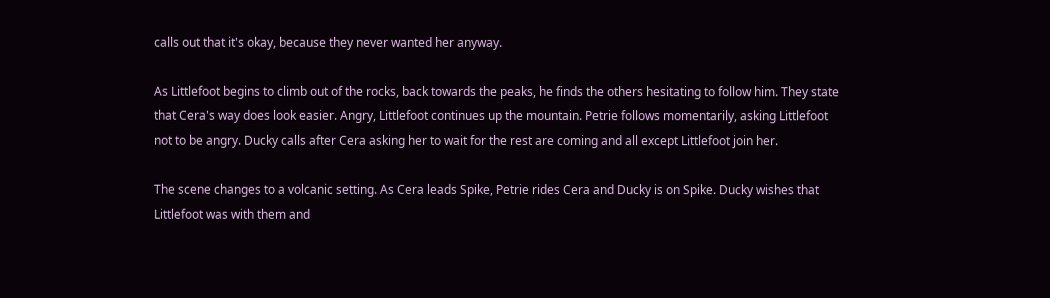calls out that it's okay, because they never wanted her anyway.

As Littlefoot begins to climb out of the rocks, back towards the peaks, he finds the others hesitating to follow him. They state that Cera's way does look easier. Angry, Littlefoot continues up the mountain. Petrie follows momentarily, asking Littlefoot not to be angry. Ducky calls after Cera asking her to wait for the rest are coming and all except Littlefoot join her.

The scene changes to a volcanic setting. As Cera leads Spike, Petrie rides Cera and Ducky is on Spike. Ducky wishes that Littlefoot was with them and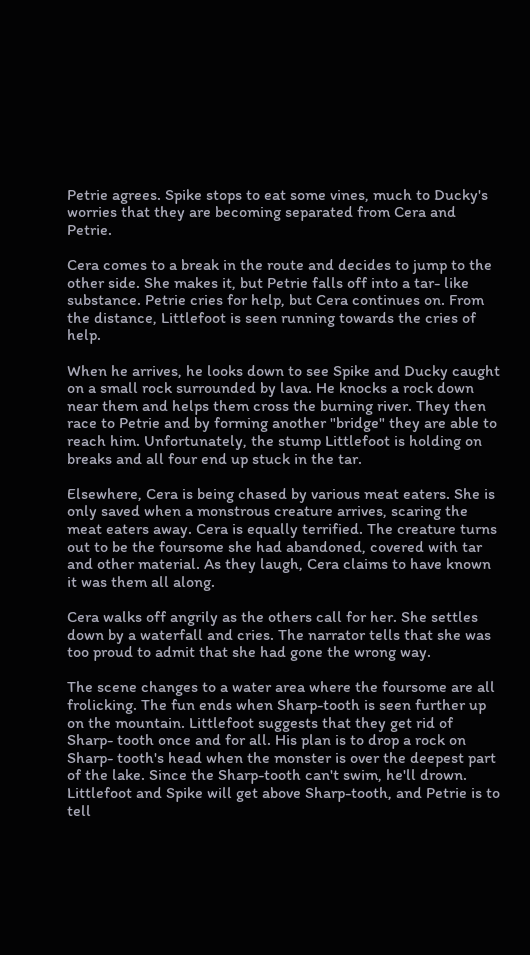Petrie agrees. Spike stops to eat some vines, much to Ducky's worries that they are becoming separated from Cera and Petrie.

Cera comes to a break in the route and decides to jump to the other side. She makes it, but Petrie falls off into a tar- like substance. Petrie cries for help, but Cera continues on. From the distance, Littlefoot is seen running towards the cries of help.

When he arrives, he looks down to see Spike and Ducky caught on a small rock surrounded by lava. He knocks a rock down near them and helps them cross the burning river. They then race to Petrie and by forming another "bridge" they are able to reach him. Unfortunately, the stump Littlefoot is holding on breaks and all four end up stuck in the tar.

Elsewhere, Cera is being chased by various meat eaters. She is only saved when a monstrous creature arrives, scaring the meat eaters away. Cera is equally terrified. The creature turns out to be the foursome she had abandoned, covered with tar and other material. As they laugh, Cera claims to have known it was them all along.

Cera walks off angrily as the others call for her. She settles down by a waterfall and cries. The narrator tells that she was too proud to admit that she had gone the wrong way.

The scene changes to a water area where the foursome are all frolicking. The fun ends when Sharp-tooth is seen further up on the mountain. Littlefoot suggests that they get rid of Sharp- tooth once and for all. His plan is to drop a rock on Sharp- tooth's head when the monster is over the deepest part of the lake. Since the Sharp-tooth can't swim, he'll drown. Littlefoot and Spike will get above Sharp-tooth, and Petrie is to tell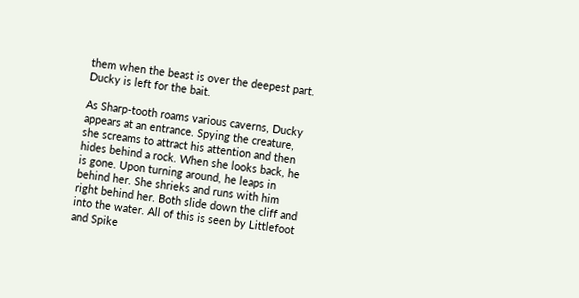them when the beast is over the deepest part. Ducky is left for the bait.

As Sharp-tooth roams various caverns, Ducky appears at an entrance. Spying the creature, she screams to attract his attention and then hides behind a rock. When she looks back, he is gone. Upon turning around, he leaps in behind her. She shrieks and runs with him right behind her. Both slide down the cliff and into the water. All of this is seen by Littlefoot and Spike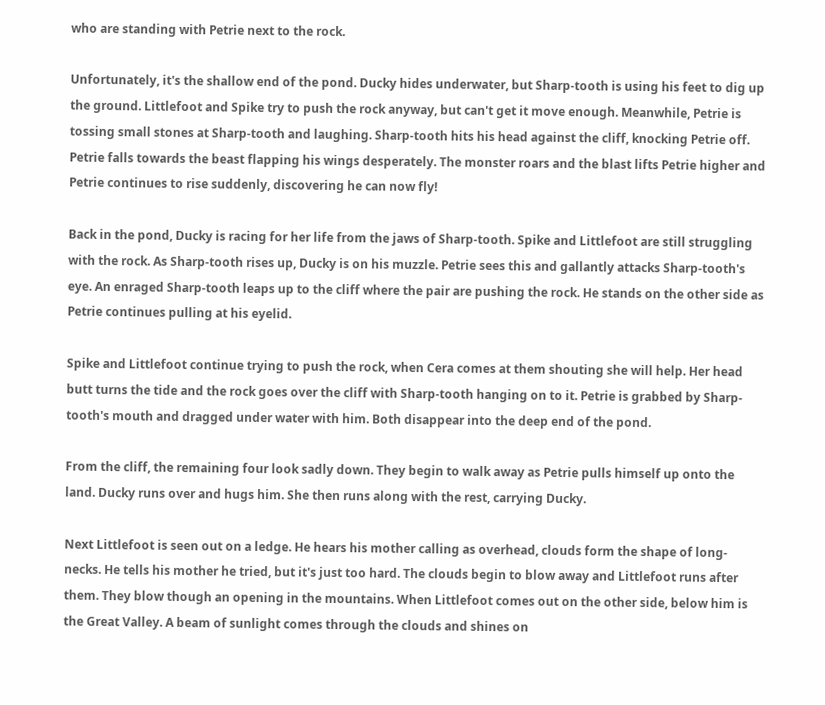who are standing with Petrie next to the rock.

Unfortunately, it's the shallow end of the pond. Ducky hides underwater, but Sharp-tooth is using his feet to dig up the ground. Littlefoot and Spike try to push the rock anyway, but can't get it move enough. Meanwhile, Petrie is tossing small stones at Sharp-tooth and laughing. Sharp-tooth hits his head against the cliff, knocking Petrie off. Petrie falls towards the beast flapping his wings desperately. The monster roars and the blast lifts Petrie higher and Petrie continues to rise suddenly, discovering he can now fly!

Back in the pond, Ducky is racing for her life from the jaws of Sharp-tooth. Spike and Littlefoot are still struggling with the rock. As Sharp-tooth rises up, Ducky is on his muzzle. Petrie sees this and gallantly attacks Sharp-tooth's eye. An enraged Sharp-tooth leaps up to the cliff where the pair are pushing the rock. He stands on the other side as Petrie continues pulling at his eyelid.

Spike and Littlefoot continue trying to push the rock, when Cera comes at them shouting she will help. Her head butt turns the tide and the rock goes over the cliff with Sharp-tooth hanging on to it. Petrie is grabbed by Sharp-tooth's mouth and dragged under water with him. Both disappear into the deep end of the pond.

From the cliff, the remaining four look sadly down. They begin to walk away as Petrie pulls himself up onto the land. Ducky runs over and hugs him. She then runs along with the rest, carrying Ducky.

Next Littlefoot is seen out on a ledge. He hears his mother calling as overhead, clouds form the shape of long-necks. He tells his mother he tried, but it's just too hard. The clouds begin to blow away and Littlefoot runs after them. They blow though an opening in the mountains. When Littlefoot comes out on the other side, below him is the Great Valley. A beam of sunlight comes through the clouds and shines on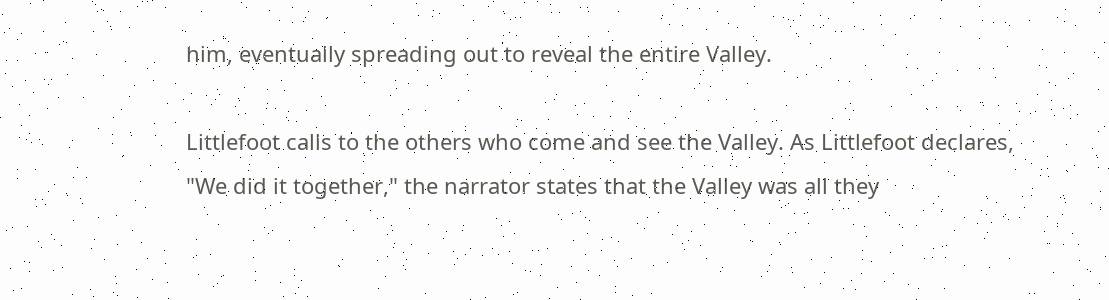him, eventually spreading out to reveal the entire Valley.

Littlefoot calls to the others who come and see the Valley. As Littlefoot declares, "We did it together," the narrator states that the Valley was all they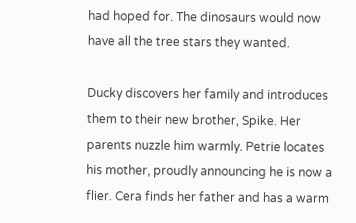had hoped for. The dinosaurs would now have all the tree stars they wanted.

Ducky discovers her family and introduces them to their new brother, Spike. Her parents nuzzle him warmly. Petrie locates his mother, proudly announcing he is now a flier. Cera finds her father and has a warm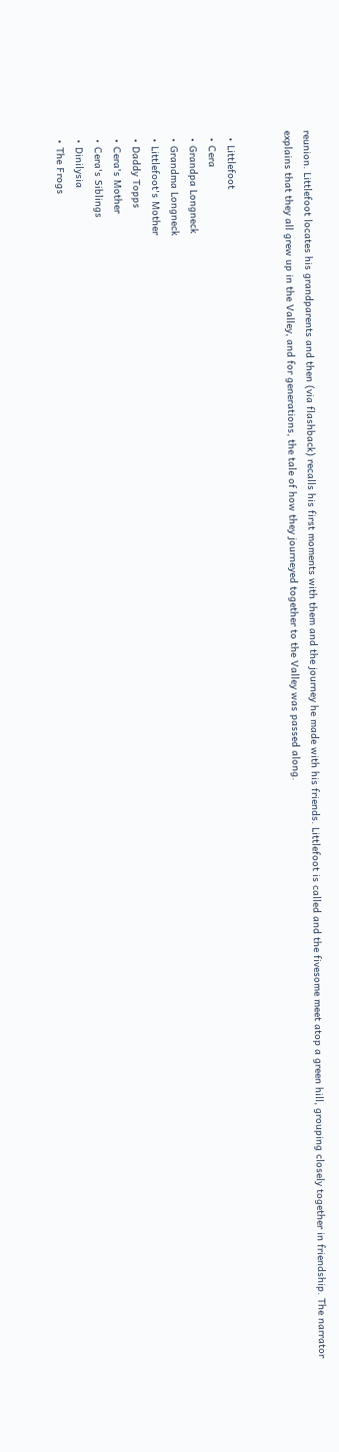reunion. Littlefoot locates his grandparents and then (via flashback) recalls his first moments with them and the journey he made with his friends. Littlefoot is called and the fivesome meet atop a green hill, grouping closely together in friendship. The narrator explains that they all grew up in the Valley, and for generations, the tale of how they journeyed together to the Valley was passed along.


  • Littlefoot
  • Cera
  • Grandpa Longneck
  • Grandma Longneck
  • Littlefoot's Mother
  • Daddy Topps
  • Cera's Mother
  • Cera's Siblings
  • Dinilysia
  • The Frogs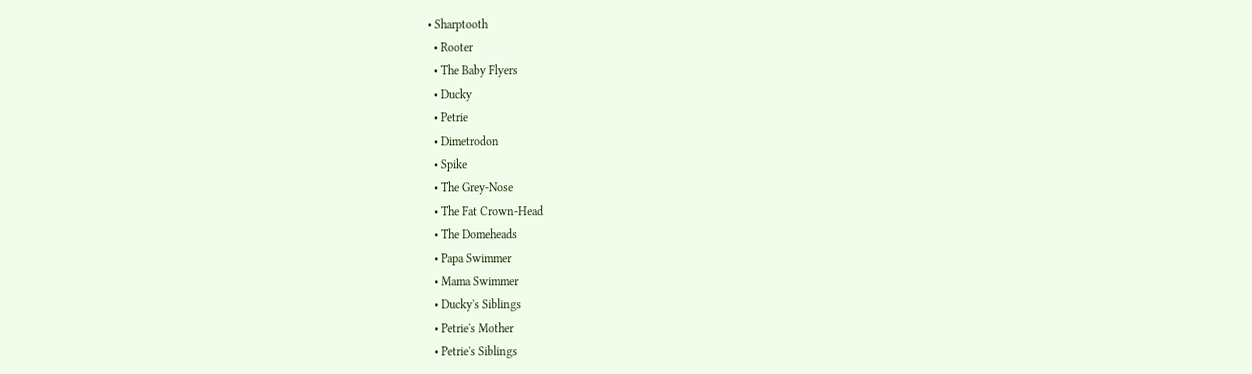• Sharptooth
  • Rooter
  • The Baby Flyers
  • Ducky
  • Petrie
  • Dimetrodon
  • Spike
  • The Grey-Nose
  • The Fat Crown-Head
  • The Domeheads
  • Papa Swimmer
  • Mama Swimmer
  • Ducky's Siblings
  • Petrie's Mother
  • Petrie's Siblings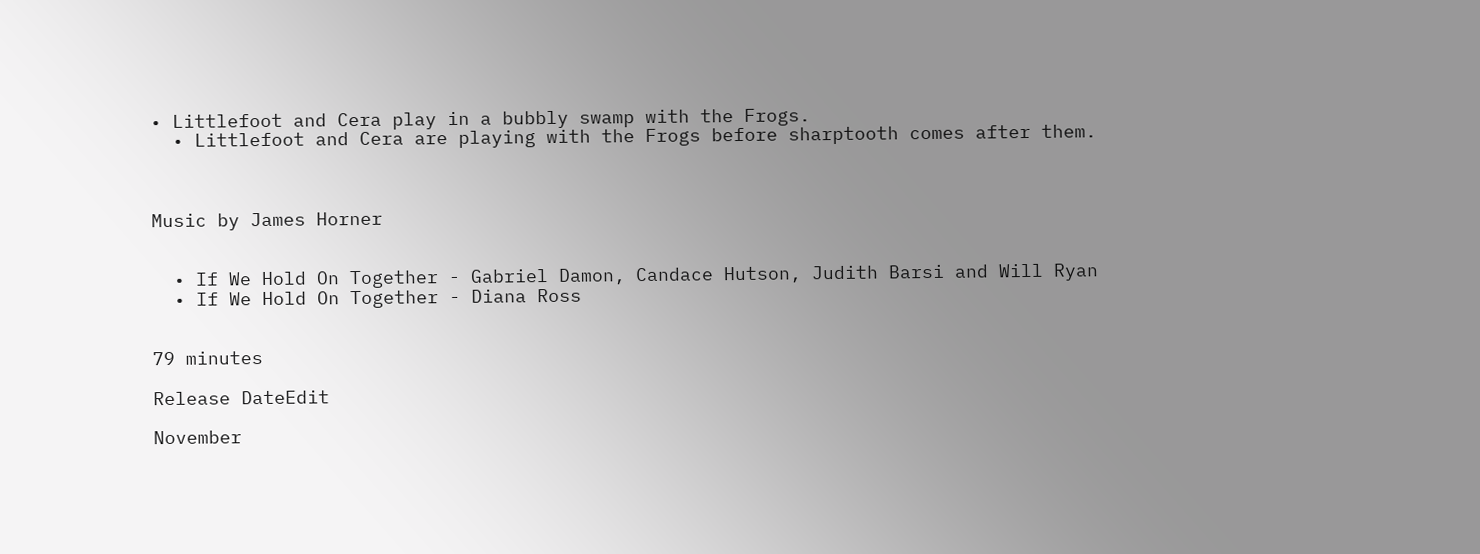• Littlefoot and Cera play in a bubbly swamp with the Frogs.
  • Littlefoot and Cera are playing with the Frogs before sharptooth comes after them.



Music by James Horner


  • If We Hold On Together - Gabriel Damon, Candace Hutson, Judith Barsi and Will Ryan
  • If We Hold On Together - Diana Ross


79 minutes

Release DateEdit

November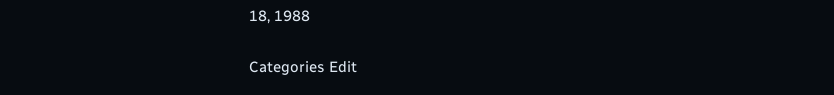18, 1988

Categories Edit